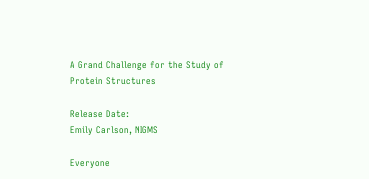A Grand Challenge for the Study of Protein Structures

Release Date:
Emily Carlson, NIGMS

Everyone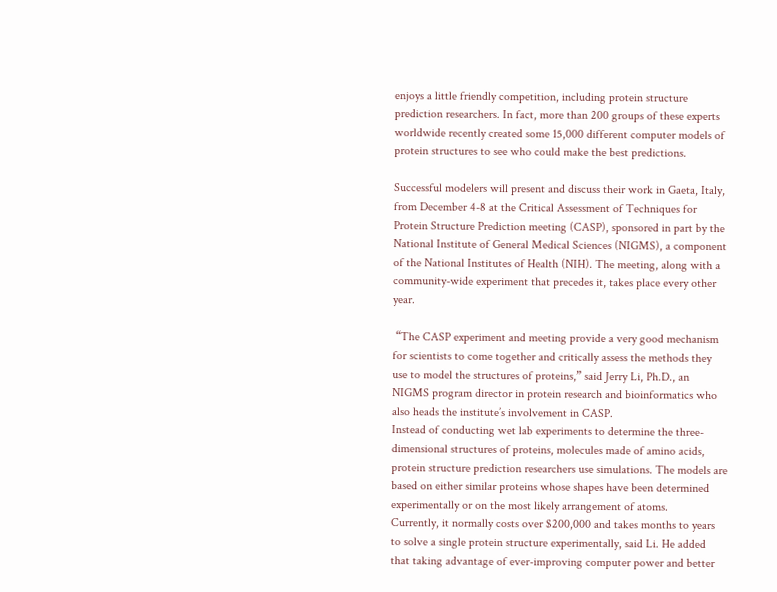enjoys a little friendly competition, including protein structure prediction researchers. In fact, more than 200 groups of these experts worldwide recently created some 15,000 different computer models of protein structures to see who could make the best predictions.

Successful modelers will present and discuss their work in Gaeta, Italy, from December 4-8 at the Critical Assessment of Techniques for Protein Structure Prediction meeting (CASP), sponsored in part by the National Institute of General Medical Sciences (NIGMS), a component of the National Institutes of Health (NIH). The meeting, along with a community-wide experiment that precedes it, takes place every other year.

 “The CASP experiment and meeting provide a very good mechanism for scientists to come together and critically assess the methods they use to model the structures of proteins,” said Jerry Li, Ph.D., an NIGMS program director in protein research and bioinformatics who also heads the institute’s involvement in CASP.
Instead of conducting wet lab experiments to determine the three-dimensional structures of proteins, molecules made of amino acids, protein structure prediction researchers use simulations. The models are based on either similar proteins whose shapes have been determined experimentally or on the most likely arrangement of atoms.
Currently, it normally costs over $200,000 and takes months to years to solve a single protein structure experimentally, said Li. He added that taking advantage of ever-improving computer power and better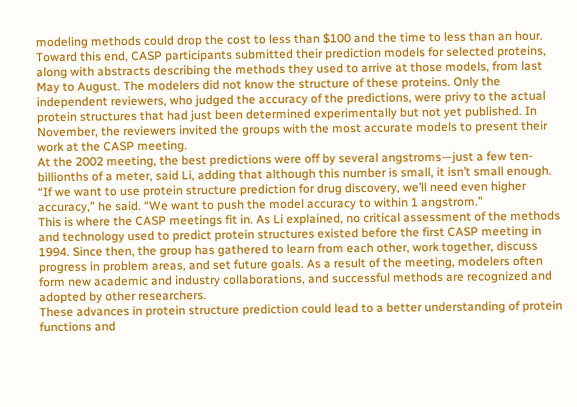modeling methods could drop the cost to less than $100 and the time to less than an hour.
Toward this end, CASP participants submitted their prediction models for selected proteins, along with abstracts describing the methods they used to arrive at those models, from last May to August. The modelers did not know the structure of these proteins. Only the independent reviewers, who judged the accuracy of the predictions, were privy to the actual protein structures that had just been determined experimentally but not yet published. In November, the reviewers invited the groups with the most accurate models to present their work at the CASP meeting.
At the 2002 meeting, the best predictions were off by several angstroms—just a few ten-billionths of a meter, said Li, adding that although this number is small, it isn’t small enough. “If we want to use protein structure prediction for drug discovery, we’ll need even higher accuracy,” he said. “We want to push the model accuracy to within 1 angstrom.”
This is where the CASP meetings fit in. As Li explained, no critical assessment of the methods and technology used to predict protein structures existed before the first CASP meeting in 1994. Since then, the group has gathered to learn from each other, work together, discuss progress in problem areas, and set future goals. As a result of the meeting, modelers often form new academic and industry collaborations, and successful methods are recognized and adopted by other researchers.
These advances in protein structure prediction could lead to a better understanding of protein functions and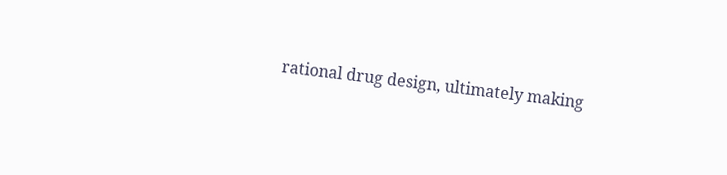rational drug design, ultimately making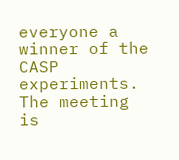everyone a winner of the CASP experiments.
The meeting is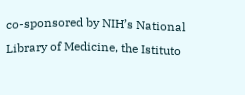co-sponsored by NIH’s National Library of Medicine, the Istituto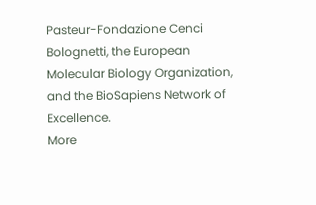Pasteur-Fondazione Cenci Bolognetti, the European Molecular Biology Organization, and the BioSapiens Network of Excellence.
More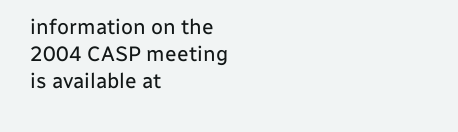information on the 2004 CASP meeting is available at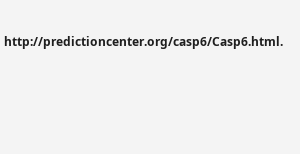http://predictioncenter.org/casp6/Casp6.html.